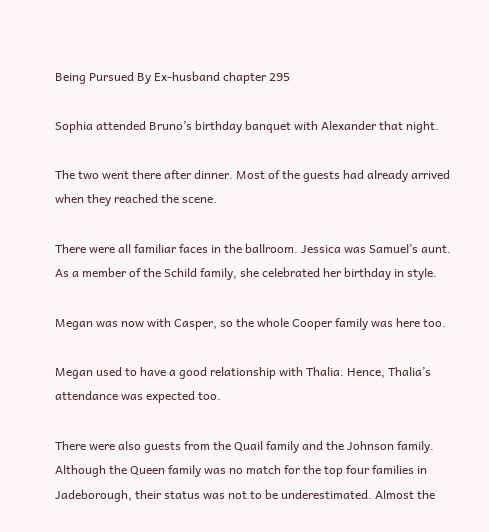Being Pursued By Ex-husband chapter 295

Sophia attended Bruno’s birthday banquet with Alexander that night.

The two went there after dinner. Most of the guests had already arrived when they reached the scene.

There were all familiar faces in the ballroom. Jessica was Samuel’s aunt. As a member of the Schild family, she celebrated her birthday in style.

Megan was now with Casper, so the whole Cooper family was here too.

Megan used to have a good relationship with Thalia. Hence, Thalia’s attendance was expected too.

There were also guests from the Quail family and the Johnson family. Although the Queen family was no match for the top four families in Jadeborough, their status was not to be underestimated. Almost the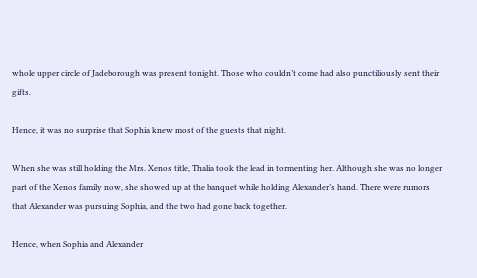whole upper circle of Jadeborough was present tonight. Those who couldn’t come had also punctiliously sent their gifts.

Hence, it was no surprise that Sophia knew most of the guests that night.

When she was still holding the Mrs. Xenos title, Thalia took the lead in tormenting her. Although she was no longer part of the Xenos family now, she showed up at the banquet while holding Alexander’s hand. There were rumors that Alexander was pursuing Sophia, and the two had gone back together.

Hence, when Sophia and Alexander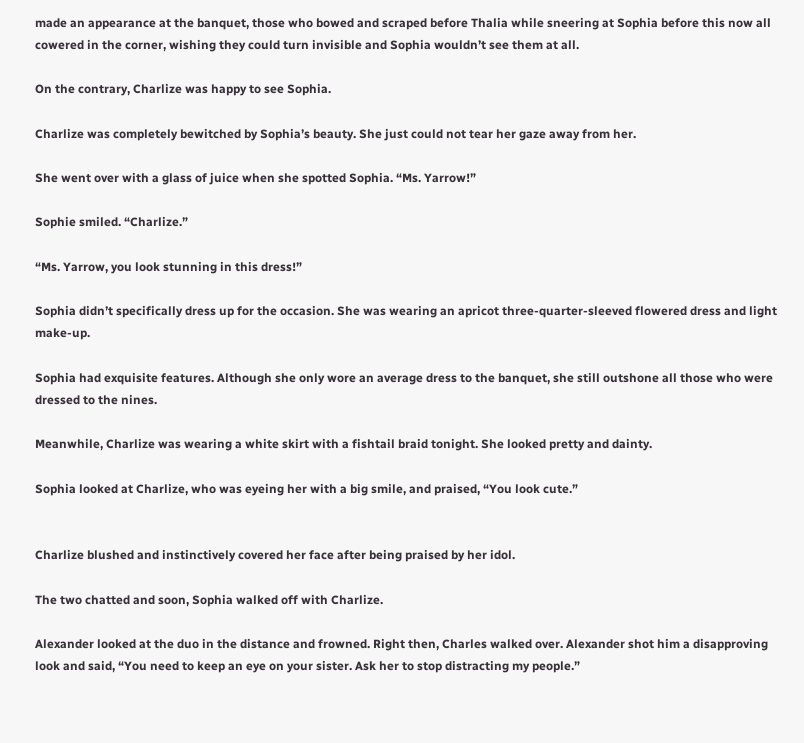made an appearance at the banquet, those who bowed and scraped before Thalia while sneering at Sophia before this now all cowered in the corner, wishing they could turn invisible and Sophia wouldn’t see them at all.

On the contrary, Charlize was happy to see Sophia.

Charlize was completely bewitched by Sophia’s beauty. She just could not tear her gaze away from her.

She went over with a glass of juice when she spotted Sophia. “Ms. Yarrow!”

Sophie smiled. “Charlize.”

“Ms. Yarrow, you look stunning in this dress!”

Sophia didn’t specifically dress up for the occasion. She was wearing an apricot three-quarter-sleeved flowered dress and light make-up.

Sophia had exquisite features. Although she only wore an average dress to the banquet, she still outshone all those who were dressed to the nines.

Meanwhile, Charlize was wearing a white skirt with a fishtail braid tonight. She looked pretty and dainty.

Sophia looked at Charlize, who was eyeing her with a big smile, and praised, “You look cute.”


Charlize blushed and instinctively covered her face after being praised by her idol.

The two chatted and soon, Sophia walked off with Charlize.

Alexander looked at the duo in the distance and frowned. Right then, Charles walked over. Alexander shot him a disapproving look and said, “You need to keep an eye on your sister. Ask her to stop distracting my people.”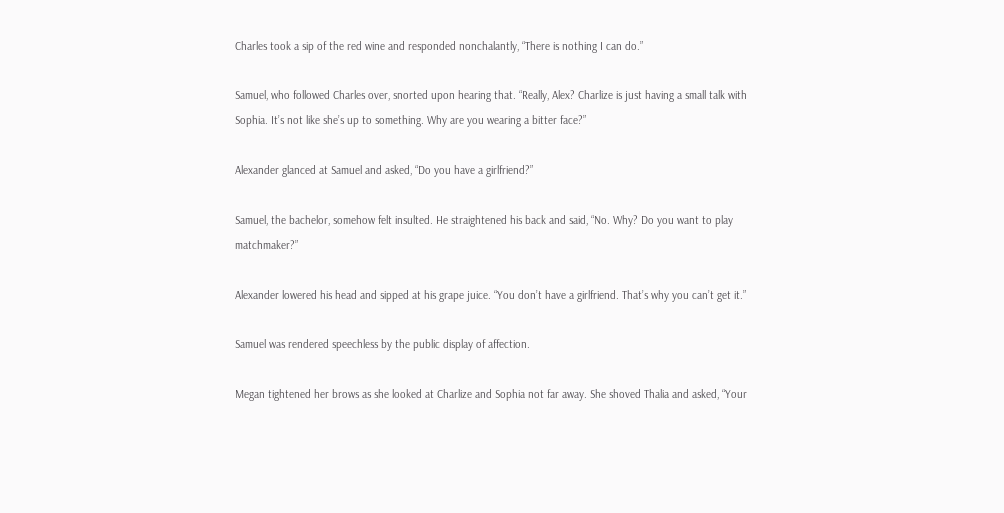Charles took a sip of the red wine and responded nonchalantly, “There is nothing I can do.”

Samuel, who followed Charles over, snorted upon hearing that. “Really, Alex? Charlize is just having a small talk with Sophia. It’s not like she’s up to something. Why are you wearing a bitter face?”

Alexander glanced at Samuel and asked, “Do you have a girlfriend?”

Samuel, the bachelor, somehow felt insulted. He straightened his back and said, “No. Why? Do you want to play matchmaker?”

Alexander lowered his head and sipped at his grape juice. “You don’t have a girlfriend. That’s why you can’t get it.”

Samuel was rendered speechless by the public display of affection.

Megan tightened her brows as she looked at Charlize and Sophia not far away. She shoved Thalia and asked, “Your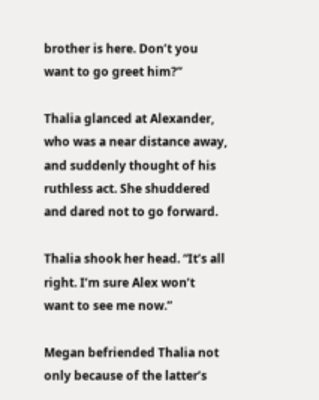brother is here. Don’t you want to go greet him?”

Thalia glanced at Alexander, who was a near distance away, and suddenly thought of his ruthless act. She shuddered and dared not to go forward.

Thalia shook her head. “It’s all right. I’m sure Alex won’t want to see me now.”

Megan befriended Thalia not only because of the latter’s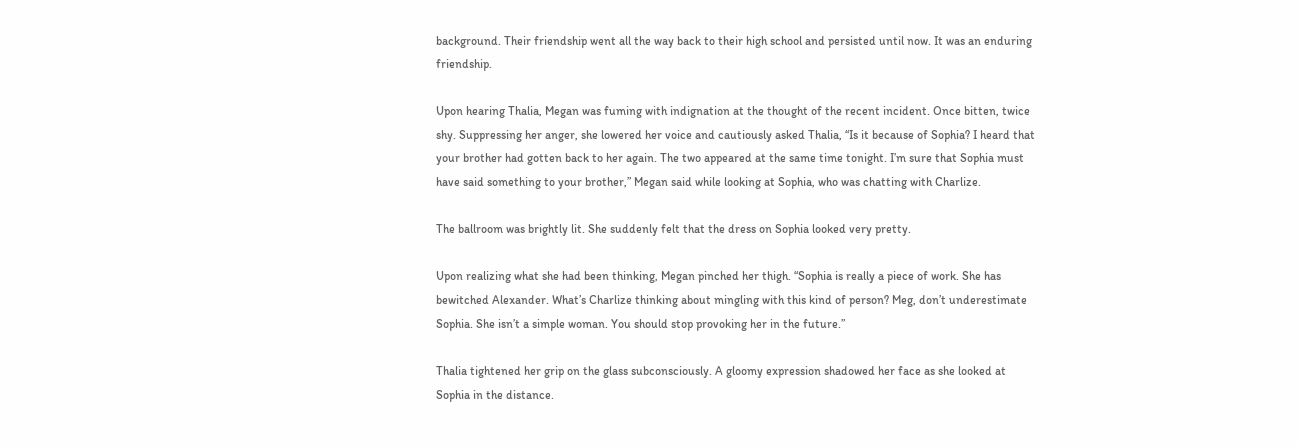background. Their friendship went all the way back to their high school and persisted until now. It was an enduring friendship.

Upon hearing Thalia, Megan was fuming with indignation at the thought of the recent incident. Once bitten, twice shy. Suppressing her anger, she lowered her voice and cautiously asked Thalia, “Is it because of Sophia? I heard that your brother had gotten back to her again. The two appeared at the same time tonight. I’m sure that Sophia must have said something to your brother,” Megan said while looking at Sophia, who was chatting with Charlize.

The ballroom was brightly lit. She suddenly felt that the dress on Sophia looked very pretty.

Upon realizing what she had been thinking, Megan pinched her thigh. “Sophia is really a piece of work. She has bewitched Alexander. What’s Charlize thinking about mingling with this kind of person? Meg, don’t underestimate Sophia. She isn’t a simple woman. You should stop provoking her in the future.”

Thalia tightened her grip on the glass subconsciously. A gloomy expression shadowed her face as she looked at Sophia in the distance.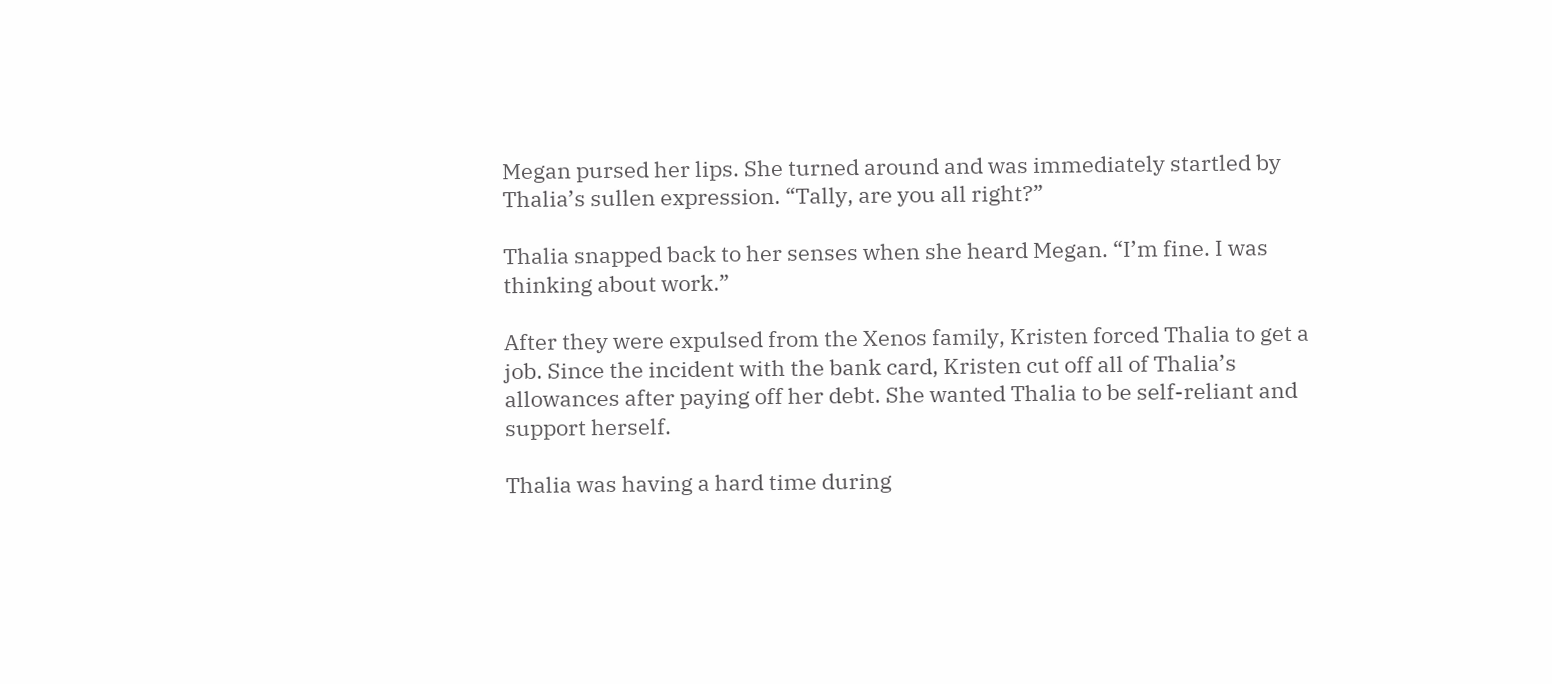Megan pursed her lips. She turned around and was immediately startled by Thalia’s sullen expression. “Tally, are you all right?”

Thalia snapped back to her senses when she heard Megan. “I’m fine. I was thinking about work.”

After they were expulsed from the Xenos family, Kristen forced Thalia to get a job. Since the incident with the bank card, Kristen cut off all of Thalia’s allowances after paying off her debt. She wanted Thalia to be self-reliant and support herself.

Thalia was having a hard time during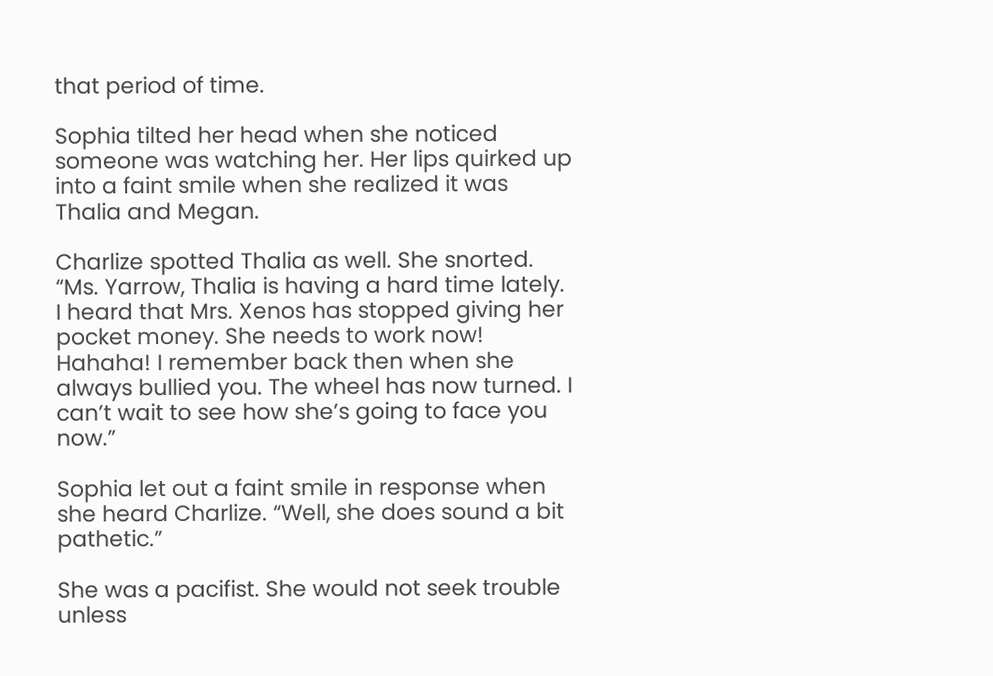that period of time.

Sophia tilted her head when she noticed someone was watching her. Her lips quirked up into a faint smile when she realized it was Thalia and Megan.

Charlize spotted Thalia as well. She snorted. “Ms. Yarrow, Thalia is having a hard time lately. I heard that Mrs. Xenos has stopped giving her pocket money. She needs to work now! Hahaha! I remember back then when she always bullied you. The wheel has now turned. I can’t wait to see how she’s going to face you now.”

Sophia let out a faint smile in response when she heard Charlize. “Well, she does sound a bit pathetic.”

She was a pacifist. She would not seek trouble unless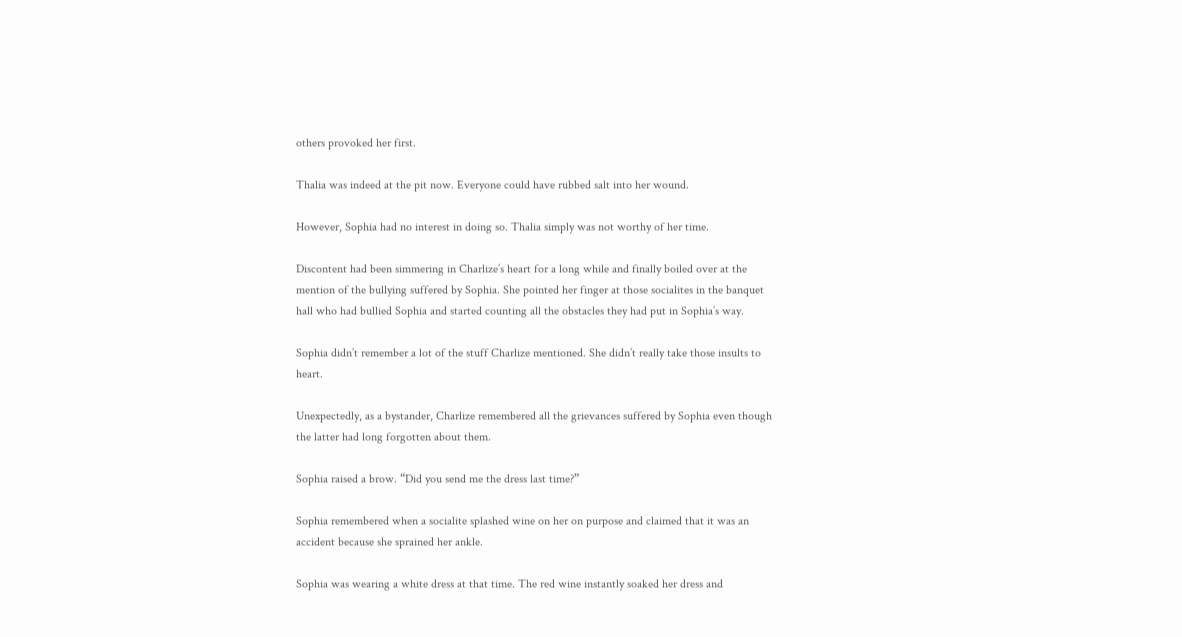others provoked her first.

Thalia was indeed at the pit now. Everyone could have rubbed salt into her wound.

However, Sophia had no interest in doing so. Thalia simply was not worthy of her time.

Discontent had been simmering in Charlize’s heart for a long while and finally boiled over at the mention of the bullying suffered by Sophia. She pointed her finger at those socialites in the banquet hall who had bullied Sophia and started counting all the obstacles they had put in Sophia’s way.

Sophia didn’t remember a lot of the stuff Charlize mentioned. She didn’t really take those insults to heart.

Unexpectedly, as a bystander, Charlize remembered all the grievances suffered by Sophia even though the latter had long forgotten about them.

Sophia raised a brow. “Did you send me the dress last time?”

Sophia remembered when a socialite splashed wine on her on purpose and claimed that it was an accident because she sprained her ankle.

Sophia was wearing a white dress at that time. The red wine instantly soaked her dress and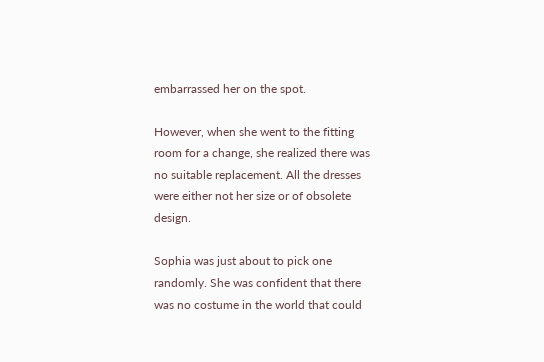embarrassed her on the spot.

However, when she went to the fitting room for a change, she realized there was no suitable replacement. All the dresses were either not her size or of obsolete design.

Sophia was just about to pick one randomly. She was confident that there was no costume in the world that could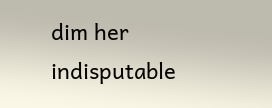dim her indisputable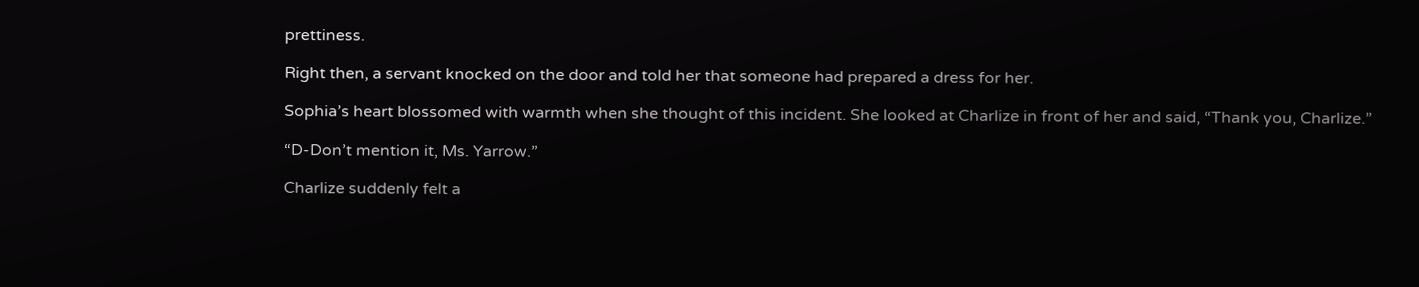prettiness.

Right then, a servant knocked on the door and told her that someone had prepared a dress for her.

Sophia’s heart blossomed with warmth when she thought of this incident. She looked at Charlize in front of her and said, “Thank you, Charlize.”

“D-Don’t mention it, Ms. Yarrow.”

Charlize suddenly felt a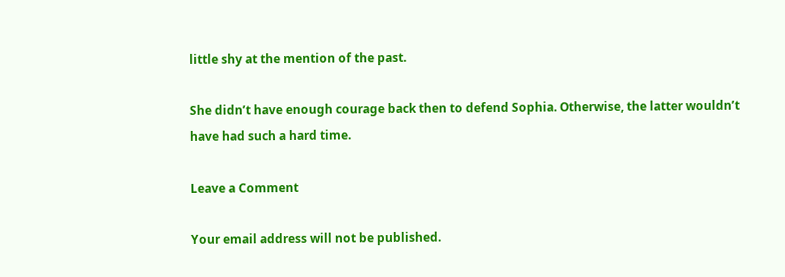little shy at the mention of the past.

She didn’t have enough courage back then to defend Sophia. Otherwise, the latter wouldn’t have had such a hard time.

Leave a Comment

Your email address will not be published.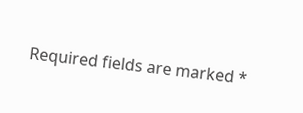Required fields are marked *